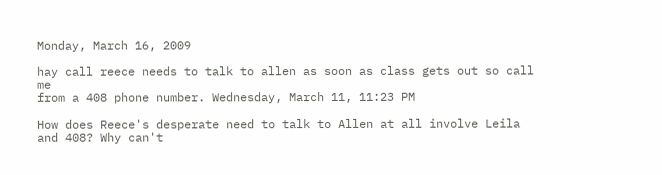Monday, March 16, 2009

hay call reece needs to talk to allen as soon as class gets out so call me
from a 408 phone number. Wednesday, March 11, 11:23 PM

How does Reece's desperate need to talk to Allen at all involve Leila and 408? Why can't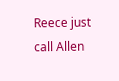Reece just call Allen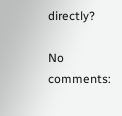directly?

No comments: